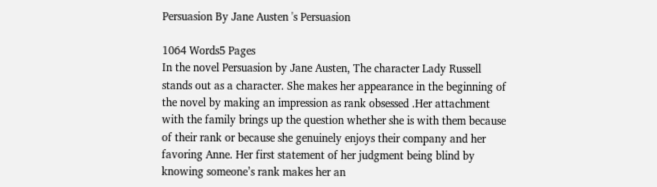Persuasion By Jane Austen 's Persuasion

1064 Words5 Pages
In the novel Persuasion by Jane Austen, The character Lady Russell stands out as a character. She makes her appearance in the beginning of the novel by making an impression as rank obsessed .Her attachment with the family brings up the question whether she is with them because of their rank or because she genuinely enjoys their company and her favoring Anne. Her first statement of her judgment being blind by knowing someone’s rank makes her an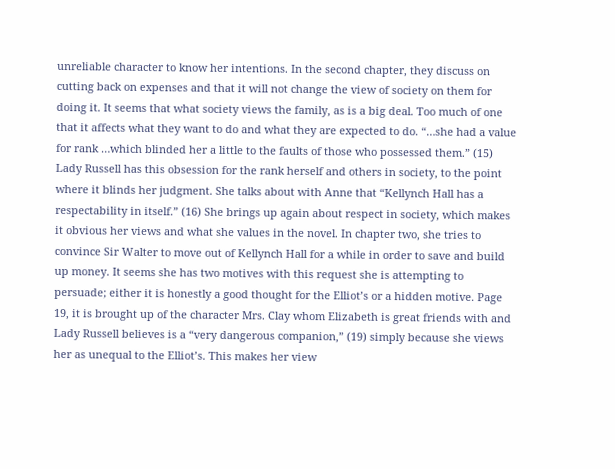unreliable character to know her intentions. In the second chapter, they discuss on cutting back on expenses and that it will not change the view of society on them for doing it. It seems that what society views the family, as is a big deal. Too much of one that it affects what they want to do and what they are expected to do. “…she had a value for rank …which blinded her a little to the faults of those who possessed them.” (15) Lady Russell has this obsession for the rank herself and others in society, to the point where it blinds her judgment. She talks about with Anne that “Kellynch Hall has a respectability in itself.” (16) She brings up again about respect in society, which makes it obvious her views and what she values in the novel. In chapter two, she tries to convince Sir Walter to move out of Kellynch Hall for a while in order to save and build up money. It seems she has two motives with this request she is attempting to persuade; either it is honestly a good thought for the Elliot’s or a hidden motive. Page 19, it is brought up of the character Mrs. Clay whom Elizabeth is great friends with and Lady Russell believes is a “very dangerous companion,” (19) simply because she views her as unequal to the Elliot’s. This makes her view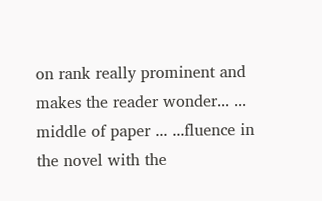on rank really prominent and makes the reader wonder... ... middle of paper ... ...fluence in the novel with the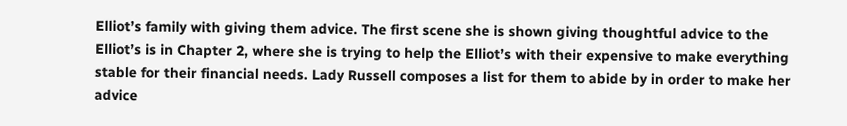Elliot’s family with giving them advice. The first scene she is shown giving thoughtful advice to the Elliot’s is in Chapter 2, where she is trying to help the Elliot’s with their expensive to make everything stable for their financial needs. Lady Russell composes a list for them to abide by in order to make her advice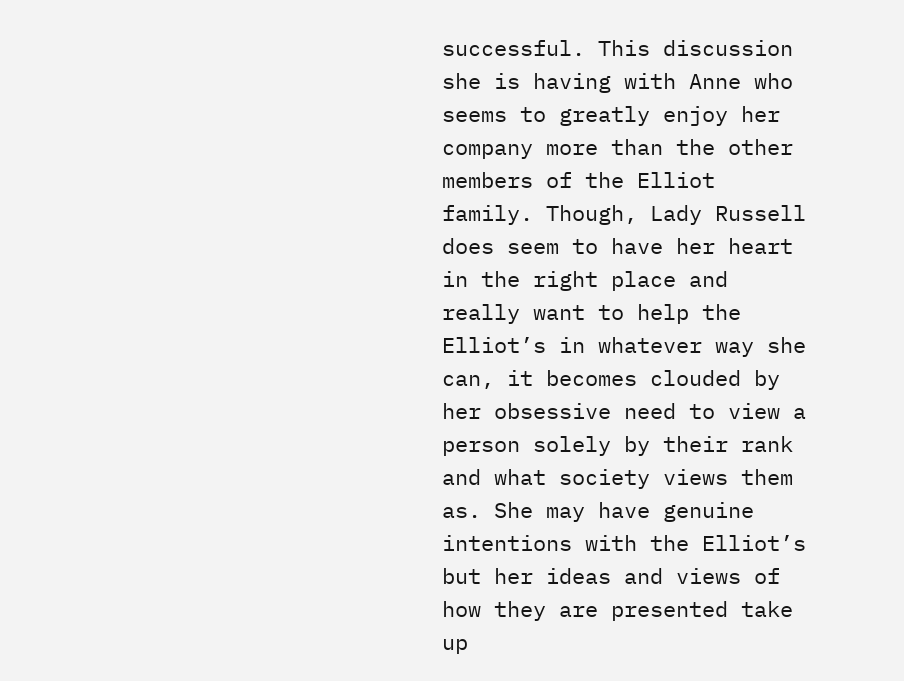successful. This discussion she is having with Anne who seems to greatly enjoy her company more than the other members of the Elliot family. Though, Lady Russell does seem to have her heart in the right place and really want to help the Elliot’s in whatever way she can, it becomes clouded by her obsessive need to view a person solely by their rank and what society views them as. She may have genuine intentions with the Elliot’s but her ideas and views of how they are presented take up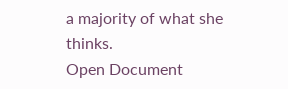a majority of what she thinks.
Open Document